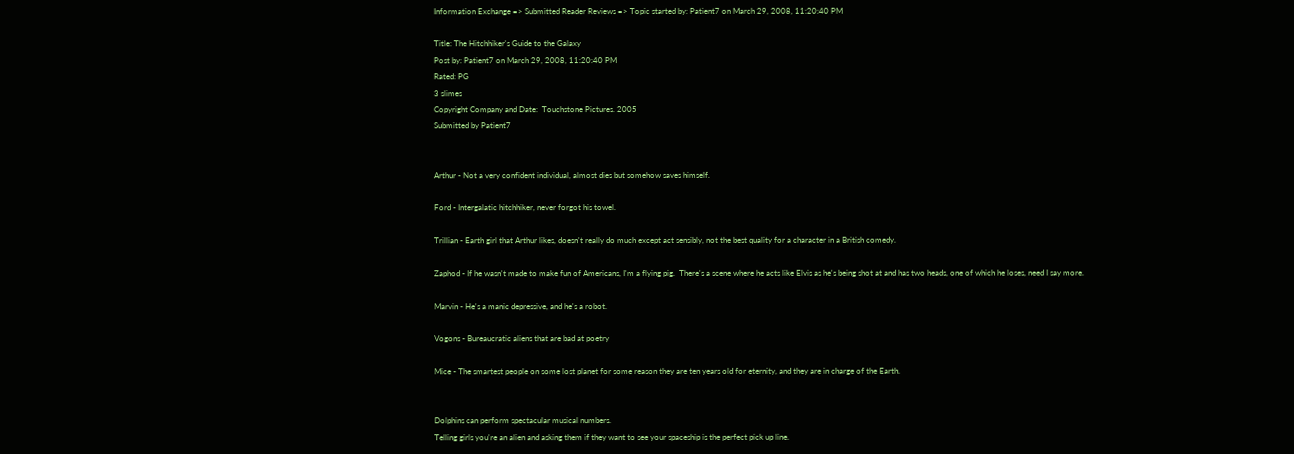Information Exchange => Submitted Reader Reviews => Topic started by: Patient7 on March 29, 2008, 11:20:40 PM

Title: The Hitchhiker's Guide to the Galaxy
Post by: Patient7 on March 29, 2008, 11:20:40 PM
Rated: PG
3 slimes
Copyright Company and Date:  Touchstone Pictures. 2005
Submitted by Patient7


Arthur - Not a very confident individual, almost dies but somehow saves himself.

Ford - Intergalatic hitchhiker, never forgot his towel.

Trillian - Earth girl that Arthur likes, doesn't really do much except act sensibly, not the best quality for a character in a British comedy.

Zaphod - If he wasn't made to make fun of Americans, I'm a flying pig.  There's a scene where he acts like Elvis as he's being shot at and has two heads, one of which he loses, need I say more.

Marvin - He's a manic depressive, and he's a robot.

Vogons - Bureaucratic aliens that are bad at poetry

Mice - The smartest people on some lost planet for some reason they are ten years old for eternity, and they are in charge of the Earth.


Dolphins can perform spectacular musical numbers.
Telling girls you're an alien and asking them if they want to see your spaceship is the perfect pick up line.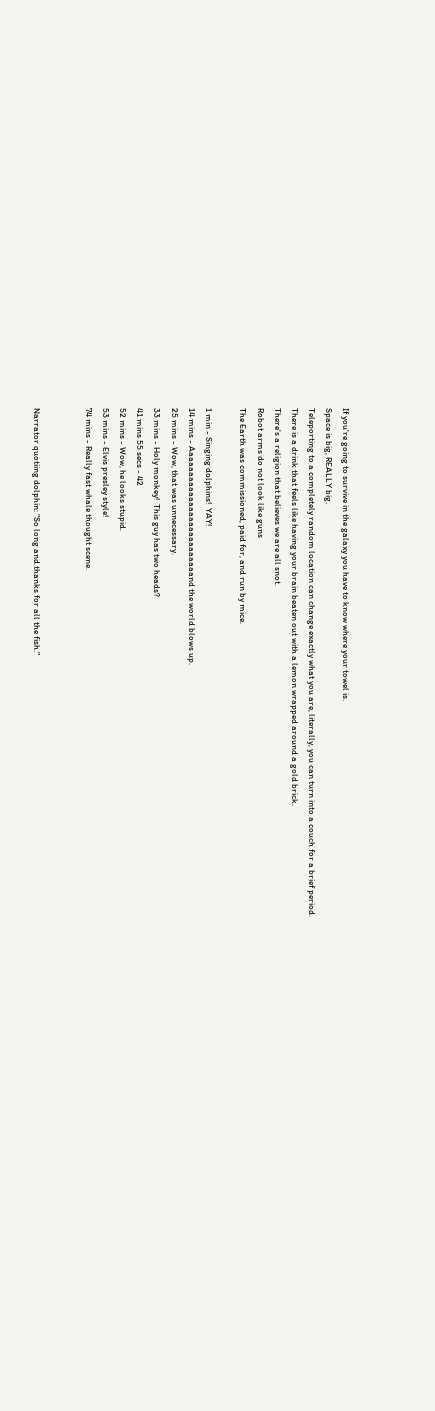If you're going to survive in the galaxy you have to know where your towel is.
Space is big, REALLY big.
Teleporting to a completely random location can change exactly what you are, literally, you can turn into a couch for a brief period.
There is a drink that feels like having your brain beaten out with a lemon wrapped around a gold brick.
There's a religion that believes we are all snot.
Robot arms do not look like guns
The Earth was commissioned, paid for, and run by mice.

1 min - Singing dolphins!  YAY!
14 mins - Aaaaaaaaaaaaaaaaaaaaaaaaaand the world blows up.
25 mins - Wow, that was unnecessary.
33 mins - Holy monkey!  This guy has two heads?
41 mins 55 secs - 42
52 mins - Wow, he looks stupid.
53 mins - Elvis presley style!
74 mins - Really fast whale thought scene.


Narrator quotiing dolphin: "So long and thanks for all the fish."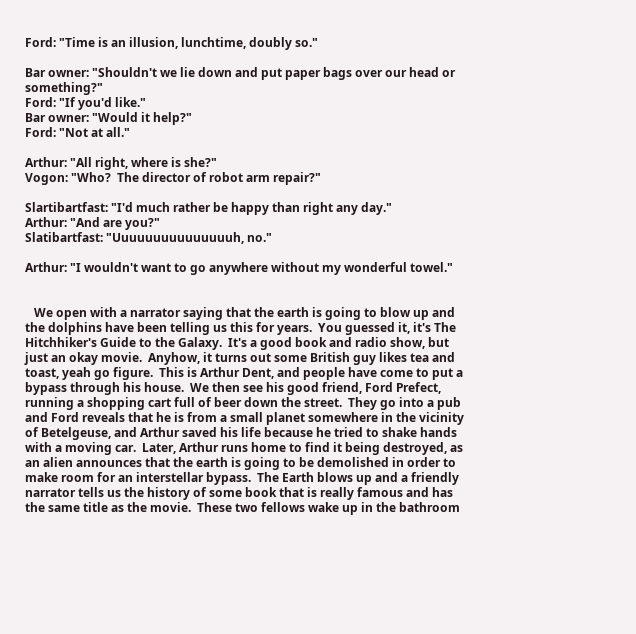Ford: "Time is an illusion, lunchtime, doubly so."

Bar owner: "Shouldn't we lie down and put paper bags over our head or something?"
Ford: "If you'd like."
Bar owner: "Would it help?"
Ford: "Not at all."

Arthur: "All right, where is she?"
Vogon: "Who?  The director of robot arm repair?"

Slartibartfast: "I'd much rather be happy than right any day."
Arthur: "And are you?"
Slatibartfast: "Uuuuuuuuuuuuuuuh, no."

Arthur: "I wouldn't want to go anywhere without my wonderful towel."


   We open with a narrator saying that the earth is going to blow up and the dolphins have been telling us this for years.  You guessed it, it's The Hitchhiker's Guide to the Galaxy.  It's a good book and radio show, but just an okay movie.  Anyhow, it turns out some British guy likes tea and toast, yeah go figure.  This is Arthur Dent, and people have come to put a bypass through his house.  We then see his good friend, Ford Prefect, running a shopping cart full of beer down the street.  They go into a pub and Ford reveals that he is from a small planet somewhere in the vicinity of Betelgeuse, and Arthur saved his life because he tried to shake hands with a moving car.  Later, Arthur runs home to find it being destroyed, as an alien announces that the earth is going to be demolished in order to make room for an interstellar bypass.  The Earth blows up and a friendly narrator tells us the history of some book that is really famous and has the same title as the movie.  These two fellows wake up in the bathroom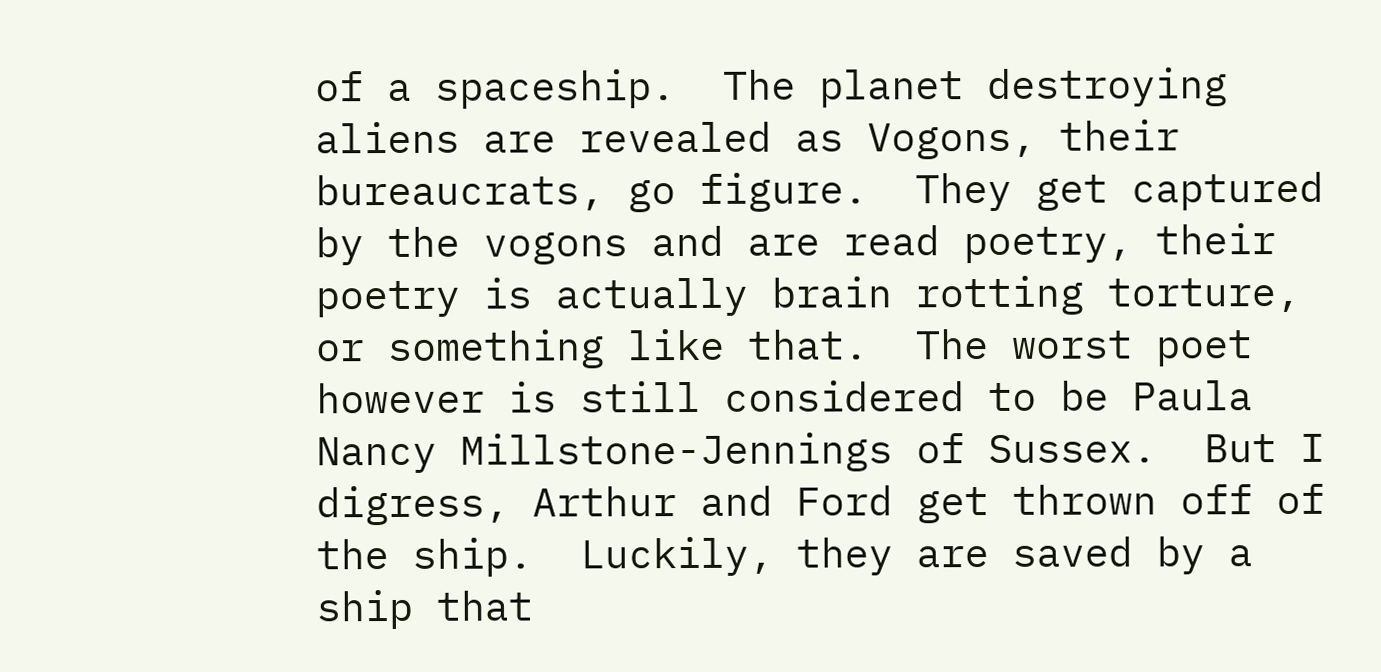of a spaceship.  The planet destroying aliens are revealed as Vogons, their bureaucrats, go figure.  They get captured by the vogons and are read poetry, their poetry is actually brain rotting torture, or something like that.  The worst poet however is still considered to be Paula Nancy Millstone-Jennings of Sussex.  But I digress, Arthur and Ford get thrown off of the ship.  Luckily, they are saved by a ship that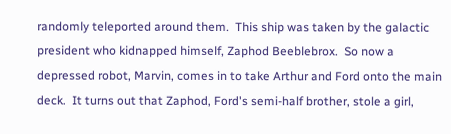randomly teleported around them.  This ship was taken by the galactic president who kidnapped himself, Zaphod Beeblebrox.  So now a depressed robot, Marvin, comes in to take Arthur and Ford onto the main deck.  It turns out that Zaphod, Ford's semi-half brother, stole a girl,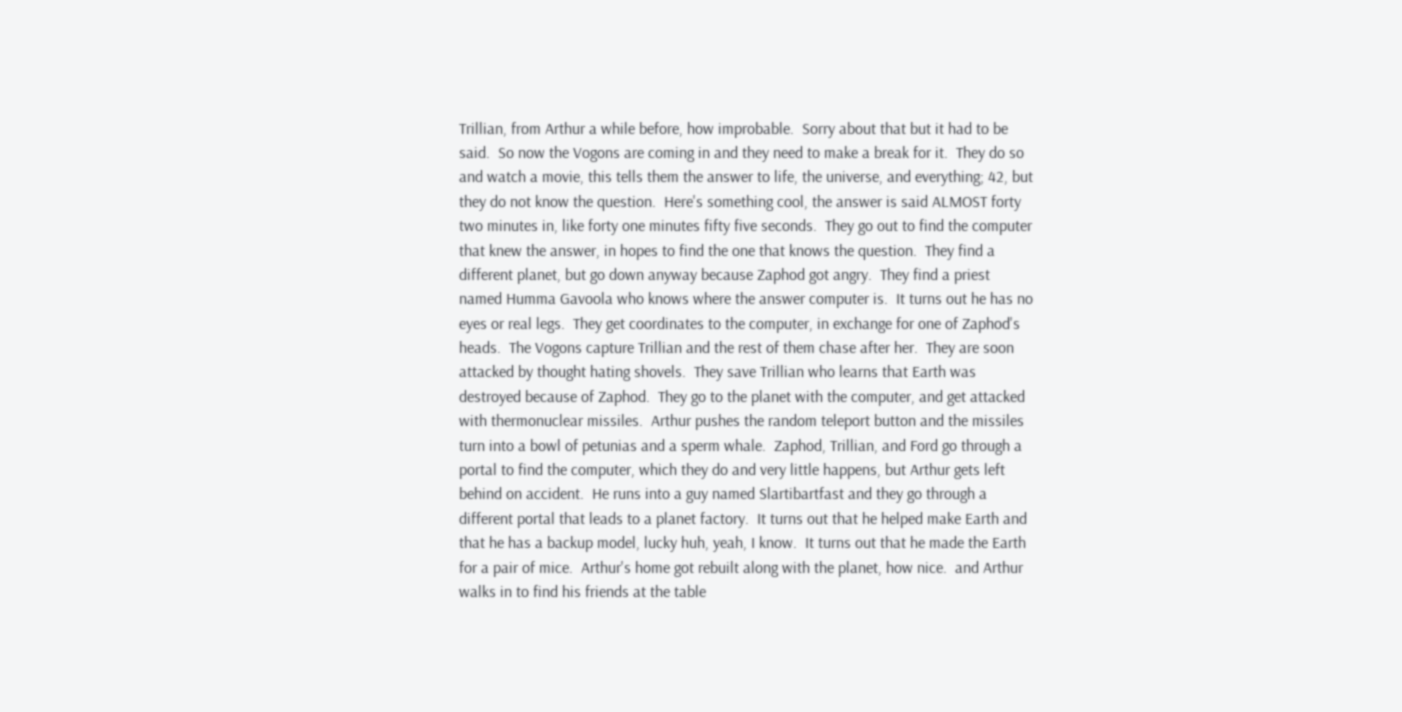Trillian, from Arthur a while before, how improbable.  Sorry about that but it had to be said.  So now the Vogons are coming in and they need to make a break for it.  They do so and watch a movie, this tells them the answer to life, the universe, and everything; 42, but they do not know the question.  Here's something cool, the answer is said ALMOST forty two minutes in, like forty one minutes fifty five seconds.  They go out to find the computer that knew the answer, in hopes to find the one that knows the question.  They find a different planet, but go down anyway because Zaphod got angry.  They find a priest named Humma Gavoola who knows where the answer computer is.  It turns out he has no eyes or real legs.  They get coordinates to the computer, in exchange for one of Zaphod's heads.  The Vogons capture Trillian and the rest of them chase after her.  They are soon attacked by thought hating shovels.  They save Trillian who learns that Earth was destroyed because of Zaphod.  They go to the planet with the computer, and get attacked with thermonuclear missiles.  Arthur pushes the random teleport button and the missiles turn into a bowl of petunias and a sperm whale.  Zaphod, Trillian, and Ford go through a portal to find the computer, which they do and very little happens, but Arthur gets left behind on accident.  He runs into a guy named Slartibartfast and they go through a different portal that leads to a planet factory.  It turns out that he helped make Earth and that he has a backup model, lucky huh, yeah, I know.  It turns out that he made the Earth for a pair of mice.  Arthur's home got rebuilt along with the planet, how nice.  and Arthur walks in to find his friends at the table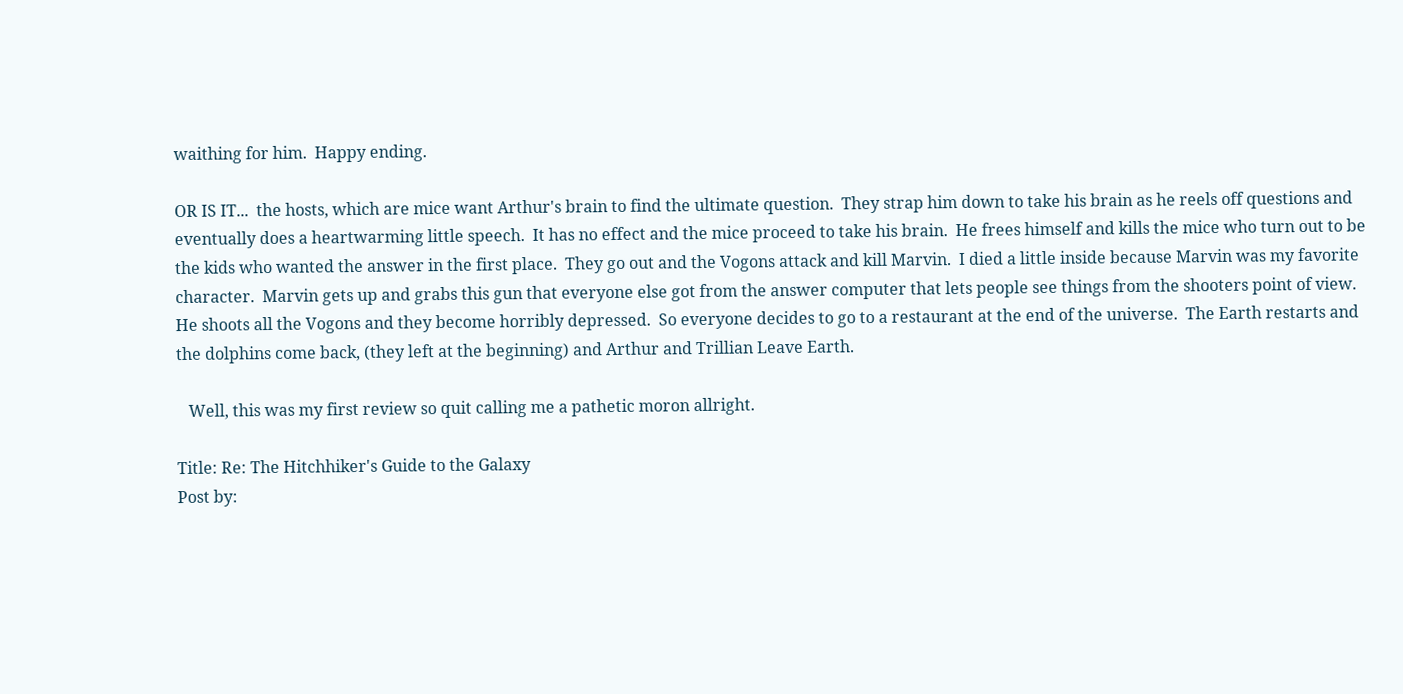waithing for him.  Happy ending.

OR IS IT...  the hosts, which are mice want Arthur's brain to find the ultimate question.  They strap him down to take his brain as he reels off questions and eventually does a heartwarming little speech.  It has no effect and the mice proceed to take his brain.  He frees himself and kills the mice who turn out to be the kids who wanted the answer in the first place.  They go out and the Vogons attack and kill Marvin.  I died a little inside because Marvin was my favorite character.  Marvin gets up and grabs this gun that everyone else got from the answer computer that lets people see things from the shooters point of view.  He shoots all the Vogons and they become horribly depressed.  So everyone decides to go to a restaurant at the end of the universe.  The Earth restarts and the dolphins come back, (they left at the beginning) and Arthur and Trillian Leave Earth.

   Well, this was my first review so quit calling me a pathetic moron allright.

Title: Re: The Hitchhiker's Guide to the Galaxy
Post by: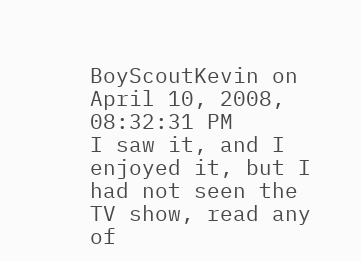BoyScoutKevin on April 10, 2008, 08:32:31 PM
I saw it, and I enjoyed it, but I had not seen the TV show, read any of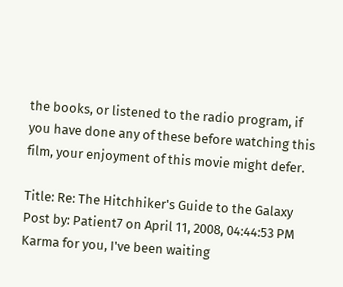the books, or listened to the radio program, if you have done any of these before watching this film, your enjoyment of this movie might defer.

Title: Re: The Hitchhiker's Guide to the Galaxy
Post by: Patient7 on April 11, 2008, 04:44:53 PM
Karma for you, I've been waiting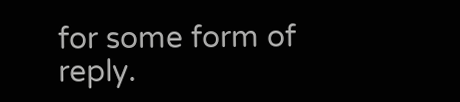for some form of reply.